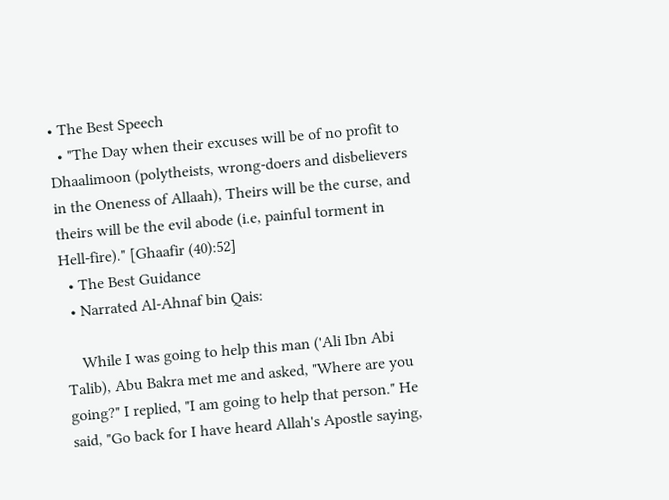• The Best Speech
  • "The Day when their excuses will be of no profit to Dhaalimoon (polytheists, wrong-doers and disbelievers in the Oneness of Allaah), Theirs will be the curse, and theirs will be the evil abode (i.e, painful torment in Hell-fire)." [Ghaafir (40):52]
  • The Best Guidance
  • Narrated Al-Ahnaf bin Qais:

    While I was going to help this man ('Ali Ibn Abi Talib), Abu Bakra met me and asked, "Where are you going?" I replied, "I am going to help that person." He said, "Go back for I have heard Allah's Apostle saying,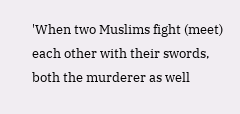'When two Muslims fight (meet) each other with their swords, both the murderer as well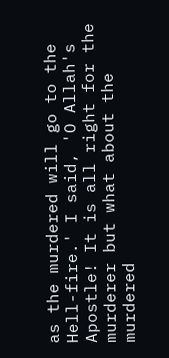as the murdered will go to the Hell-fire.' I said, 'O Allah's Apostle! It is all right for the murderer but what about the murdered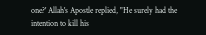one?' Allah's Apostle replied, "He surely had the intention to kill his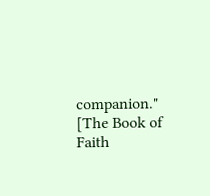companion." [The Book of Faith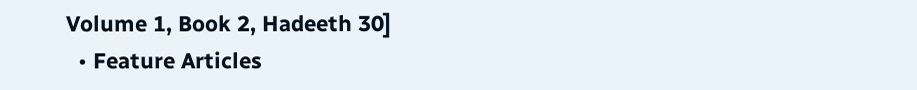Volume 1, Book 2, Hadeeth 30]
  • Feature Articles